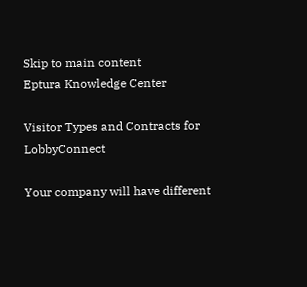Skip to main content
Eptura Knowledge Center

Visitor Types and Contracts for LobbyConnect

Your company will have different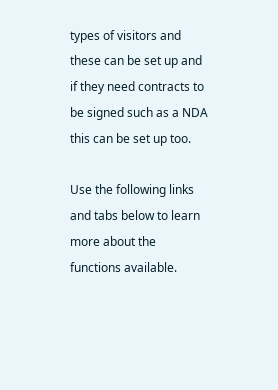types of visitors and these can be set up and if they need contracts to be signed such as a NDA this can be set up too.

Use the following links and tabs below to learn more about the functions available.